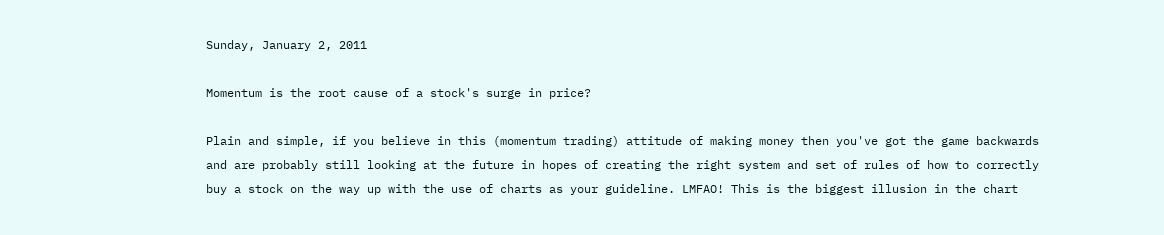Sunday, January 2, 2011

Momentum is the root cause of a stock's surge in price?

Plain and simple, if you believe in this (momentum trading) attitude of making money then you've got the game backwards and are probably still looking at the future in hopes of creating the right system and set of rules of how to correctly buy a stock on the way up with the use of charts as your guideline. LMFAO! This is the biggest illusion in the chart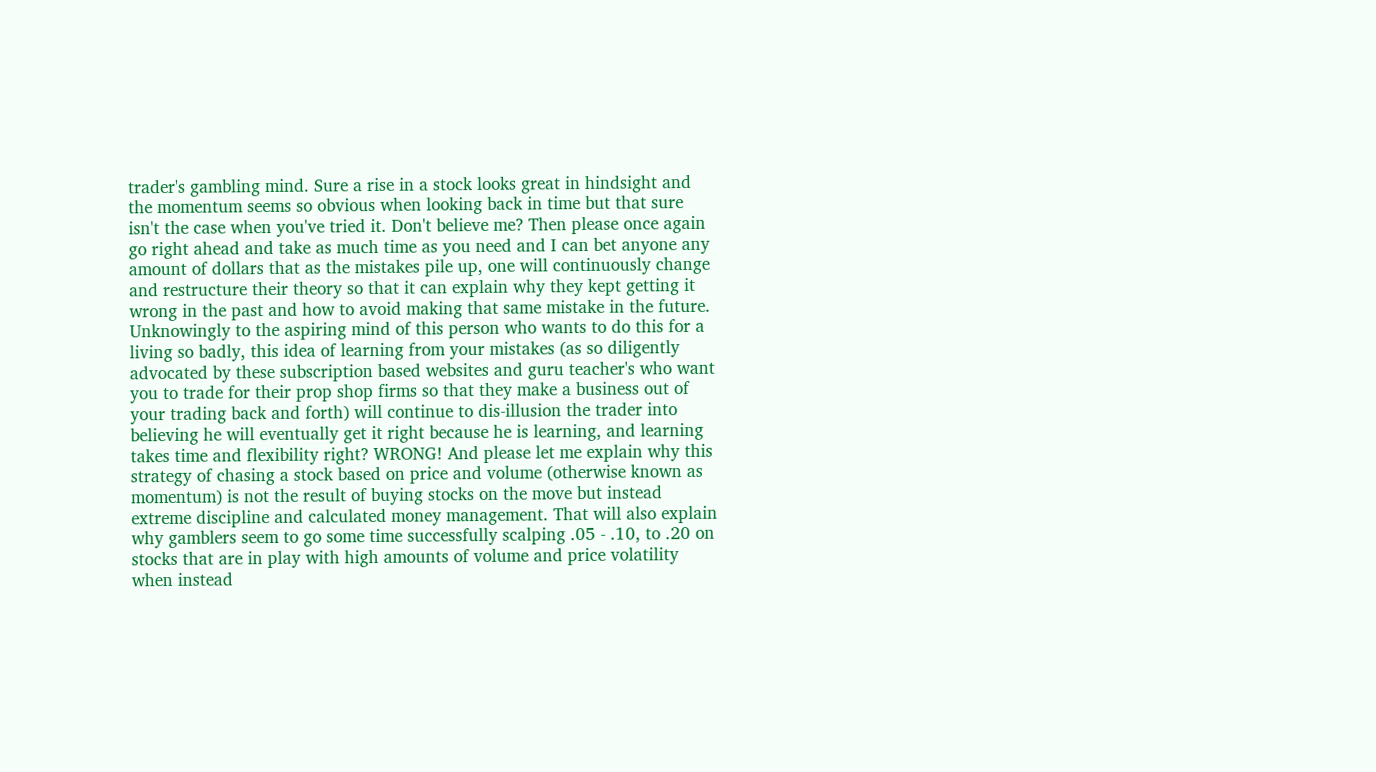trader's gambling mind. Sure a rise in a stock looks great in hindsight and the momentum seems so obvious when looking back in time but that sure isn't the case when you've tried it. Don't believe me? Then please once again go right ahead and take as much time as you need and I can bet anyone any amount of dollars that as the mistakes pile up, one will continuously change and restructure their theory so that it can explain why they kept getting it wrong in the past and how to avoid making that same mistake in the future. Unknowingly to the aspiring mind of this person who wants to do this for a living so badly, this idea of learning from your mistakes (as so diligently advocated by these subscription based websites and guru teacher's who want you to trade for their prop shop firms so that they make a business out of your trading back and forth) will continue to dis-illusion the trader into believing he will eventually get it right because he is learning, and learning takes time and flexibility right? WRONG! And please let me explain why this strategy of chasing a stock based on price and volume (otherwise known as momentum) is not the result of buying stocks on the move but instead extreme discipline and calculated money management. That will also explain why gamblers seem to go some time successfully scalping .05 - .10, to .20 on stocks that are in play with high amounts of volume and price volatility when instead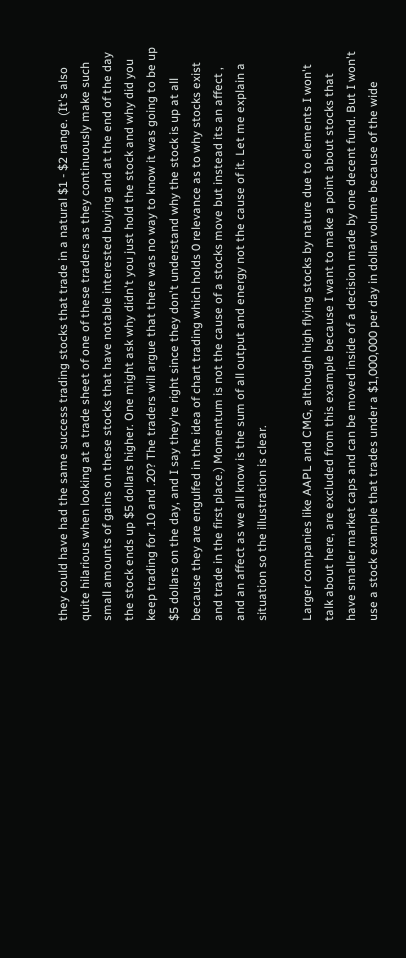they could have had the same success trading stocks that trade in a natural $1 - $2 range. (It's also quite hilarious when looking at a trade sheet of one of these traders as they continuously make such small amounts of gains on these stocks that have notable interested buying and at the end of the day the stock ends up $5 dollars higher. One might ask why didn't you just hold the stock and why did you keep trading for .10 and .20? The traders will argue that there was no way to know it was going to be up $5 dollars on the day, and I say they're right since they don't understand why the stock is up at all because they are engulfed in the idea of chart trading which holds 0 relevance as to why stocks exist and trade in the first place.) Momentum is not the cause of a stocks move but instead its an affect , and an affect as we all know is the sum of all output and energy not the cause of it. Let me explain a situation so the illustration is clear.

Larger companies like AAPL and CMG, although high flying stocks by nature due to elements I won't talk about here, are excluded from this example because I want to make a point about stocks that have smaller market caps and can be moved inside of a decision made by one decent fund. But I won't use a stock example that trades under a $1,000,000 per day in dollar volume because of the wide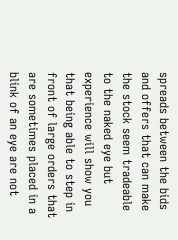spreads between the bids and offers that can make the stock seem tradeable to the naked eye but experience will show you that being able to step in front of large orders that are sometimes placed in a blink of an eye are not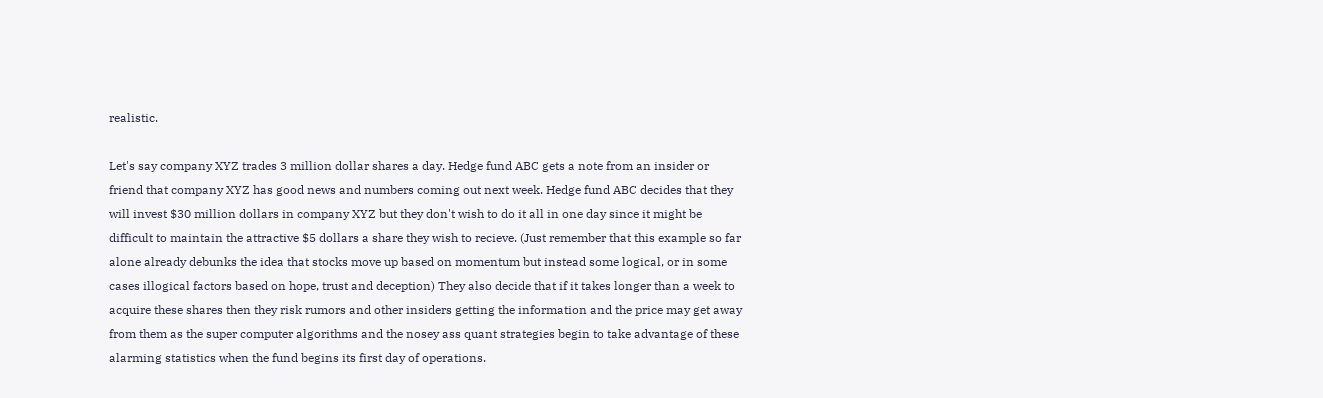realistic.

Let's say company XYZ trades 3 million dollar shares a day. Hedge fund ABC gets a note from an insider or friend that company XYZ has good news and numbers coming out next week. Hedge fund ABC decides that they will invest $30 million dollars in company XYZ but they don't wish to do it all in one day since it might be difficult to maintain the attractive $5 dollars a share they wish to recieve. (Just remember that this example so far alone already debunks the idea that stocks move up based on momentum but instead some logical, or in some cases illogical factors based on hope, trust and deception) They also decide that if it takes longer than a week to acquire these shares then they risk rumors and other insiders getting the information and the price may get away from them as the super computer algorithms and the nosey ass quant strategies begin to take advantage of these alarming statistics when the fund begins its first day of operations.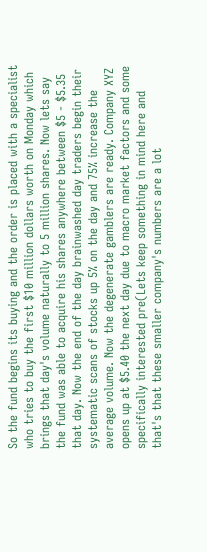So the fund begins its buying and the order is placed with a specialist who tries to buy the first $10 million dollars worth on Monday which brings that day's volume naturally to 5 million shares. Now lets say the fund was able to acquire his shares anywhere between $5 - $5.35 that day. Now the end of the day brainwashed day traders begin their systematic scans of stocks up 5% on the day and 75% increase the average volume. Now the degenerate gamblers are ready. Company XYZ opens up at $5.40 the next day due to macro market factors and some specifically interested pre(Lets keep something in mind here and that's that these smaller company's numbers are a lot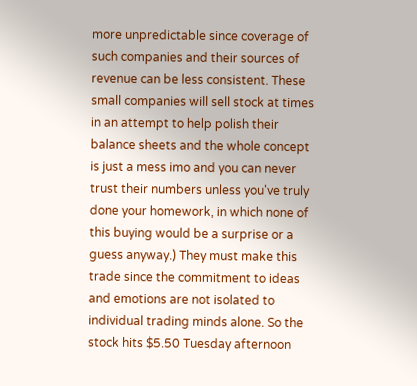more unpredictable since coverage of such companies and their sources of revenue can be less consistent. These small companies will sell stock at times in an attempt to help polish their balance sheets and the whole concept is just a mess imo and you can never trust their numbers unless you've truly done your homework, in which none of this buying would be a surprise or a guess anyway.) They must make this trade since the commitment to ideas and emotions are not isolated to individual trading minds alone. So the stock hits $5.50 Tuesday afternoon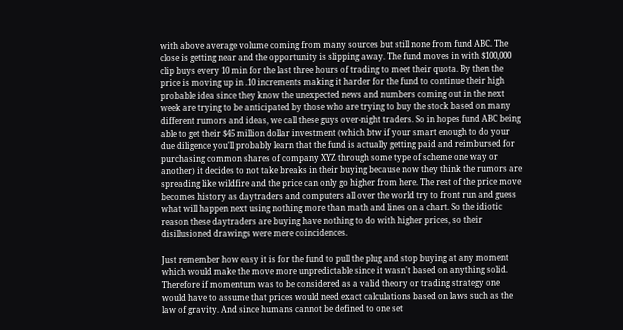with above average volume coming from many sources but still none from fund ABC. The close is getting near and the opportunity is slipping away. The fund moves in with $100,000 clip buys every 10 min for the last three hours of trading to meet their quota. By then the price is moving up in .10 increments making it harder for the fund to continue their high probable idea since they know the unexpected news and numbers coming out in the next week are trying to be anticipated by those who are trying to buy the stock based on many different rumors and ideas, we call these guys over-night traders. So in hopes fund ABC being able to get their $45 million dollar investment (which btw if your smart enough to do your due diligence you'll probably learn that the fund is actually getting paid and reimbursed for purchasing common shares of company XYZ through some type of scheme one way or another) it decides to not take breaks in their buying because now they think the rumors are spreading like wildfire and the price can only go higher from here. The rest of the price move becomes history as daytraders and computers all over the world try to front run and guess what will happen next using nothing more than math and lines on a chart. So the idiotic reason these daytraders are buying have nothing to do with higher prices, so their disillusioned drawings were mere coincidences.

Just remember how easy it is for the fund to pull the plug and stop buying at any moment which would make the move more unpredictable since it wasn't based on anything solid. Therefore if momentum was to be considered as a valid theory or trading strategy one would have to assume that prices would need exact calculations based on laws such as the law of gravity. And since humans cannot be defined to one set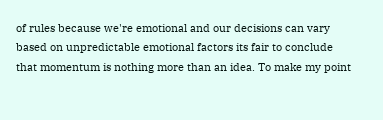of rules because we're emotional and our decisions can vary based on unpredictable emotional factors its fair to conclude that momentum is nothing more than an idea. To make my point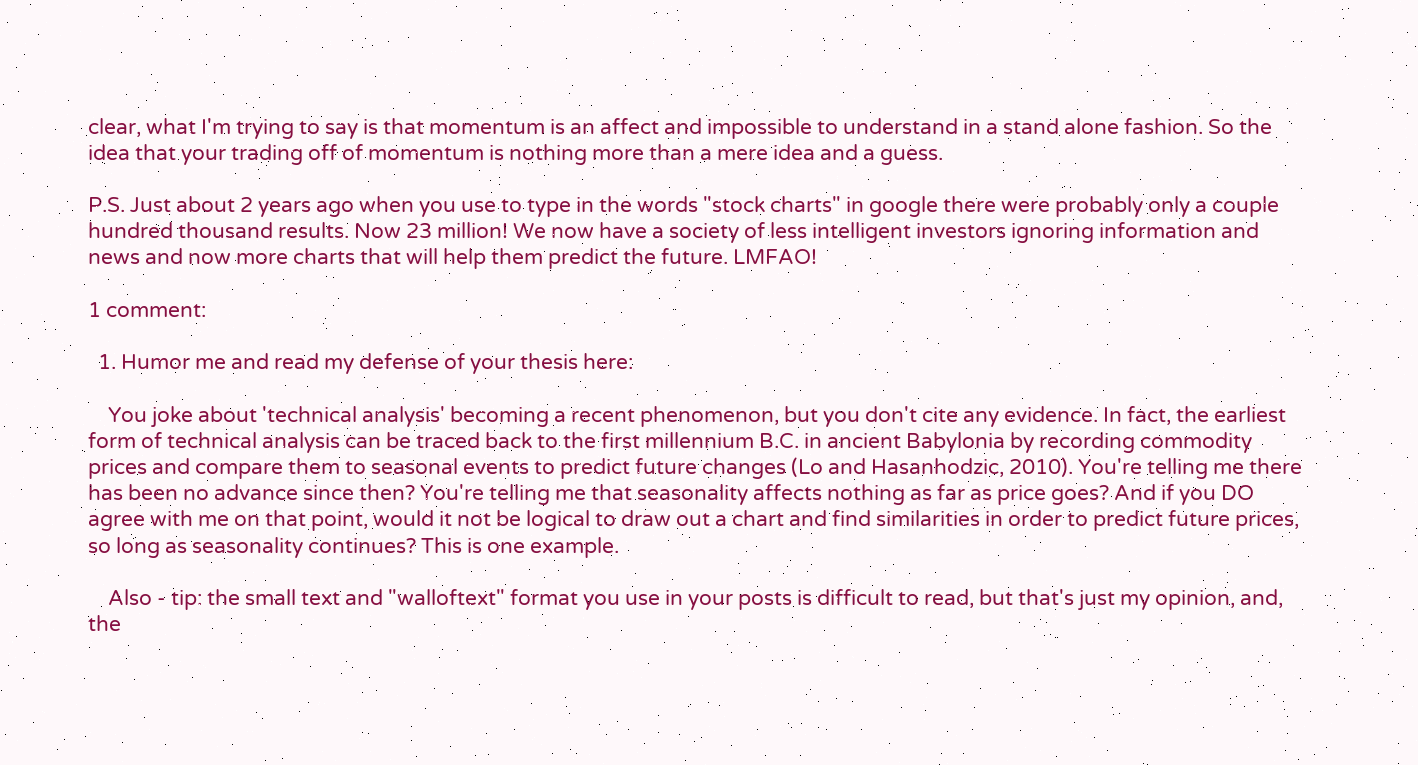clear, what I'm trying to say is that momentum is an affect and impossible to understand in a stand alone fashion. So the idea that your trading off of momentum is nothing more than a mere idea and a guess.

P.S. Just about 2 years ago when you use to type in the words "stock charts" in google there were probably only a couple hundred thousand results. Now 23 million! We now have a society of less intelligent investors ignoring information and news and now more charts that will help them predict the future. LMFAO!

1 comment:

  1. Humor me and read my defense of your thesis here:

    You joke about 'technical analysis' becoming a recent phenomenon, but you don't cite any evidence. In fact, the earliest form of technical analysis can be traced back to the first millennium B.C. in ancient Babylonia by recording commodity prices and compare them to seasonal events to predict future changes (Lo and Hasanhodzic, 2010). You're telling me there has been no advance since then? You're telling me that seasonality affects nothing as far as price goes? And if you DO agree with me on that point, would it not be logical to draw out a chart and find similarities in order to predict future prices, so long as seasonality continues? This is one example.

    Also - tip: the small text and "walloftext" format you use in your posts is difficult to read, but that's just my opinion, and, the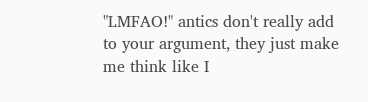"LMFAO!" antics don't really add to your argument, they just make me think like I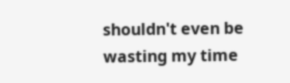shouldn't even be wasting my time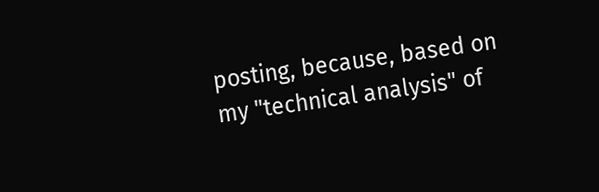posting, because, based on my "technical analysis" of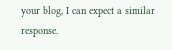your blog, I can expect a similar response.